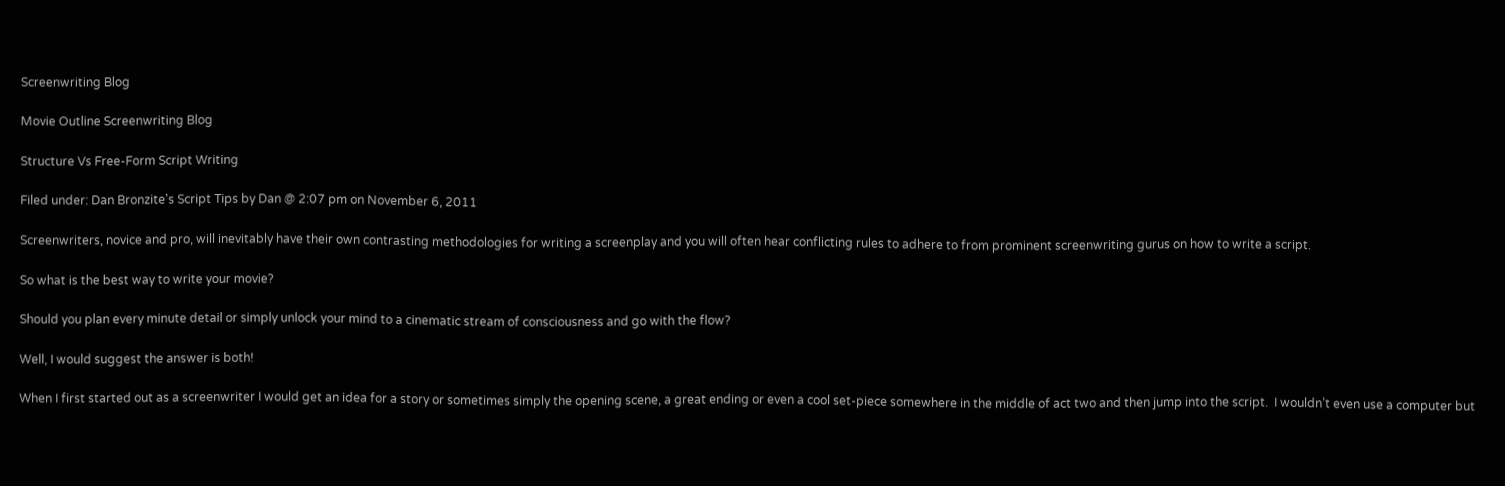Screenwriting Blog

Movie Outline Screenwriting Blog

Structure Vs Free-Form Script Writing

Filed under: Dan Bronzite's Script Tips by Dan @ 2:07 pm on November 6, 2011

Screenwriters, novice and pro, will inevitably have their own contrasting methodologies for writing a screenplay and you will often hear conflicting rules to adhere to from prominent screenwriting gurus on how to write a script.

So what is the best way to write your movie?

Should you plan every minute detail or simply unlock your mind to a cinematic stream of consciousness and go with the flow?

Well, I would suggest the answer is both!

When I first started out as a screenwriter I would get an idea for a story or sometimes simply the opening scene, a great ending or even a cool set-piece somewhere in the middle of act two and then jump into the script.  I wouldn’t even use a computer but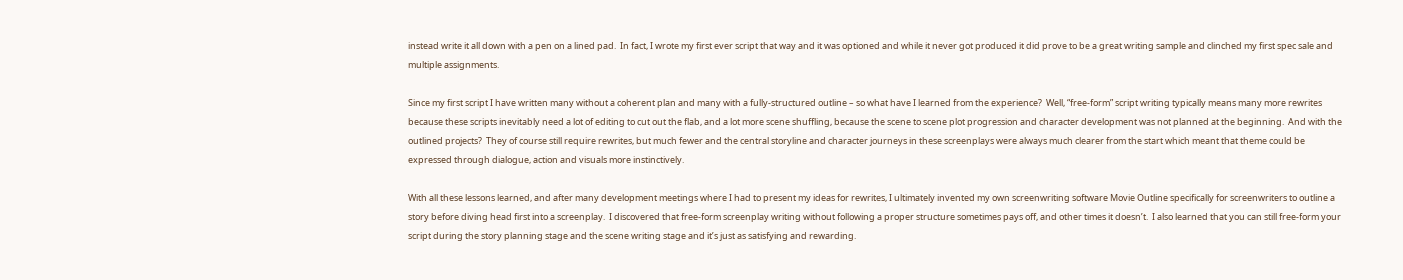instead write it all down with a pen on a lined pad.  In fact, I wrote my first ever script that way and it was optioned and while it never got produced it did prove to be a great writing sample and clinched my first spec sale and multiple assignments.

Since my first script I have written many without a coherent plan and many with a fully-structured outline – so what have I learned from the experience?  Well, “free-form” script writing typically means many more rewrites because these scripts inevitably need a lot of editing to cut out the flab, and a lot more scene shuffling, because the scene to scene plot progression and character development was not planned at the beginning.  And with the outlined projects?  They of course still require rewrites, but much fewer and the central storyline and character journeys in these screenplays were always much clearer from the start which meant that theme could be expressed through dialogue, action and visuals more instinctively.

With all these lessons learned, and after many development meetings where I had to present my ideas for rewrites, I ultimately invented my own screenwriting software Movie Outline specifically for screenwriters to outline a story before diving head first into a screenplay.  I discovered that free-form screenplay writing without following a proper structure sometimes pays off, and other times it doesn’t.  I also learned that you can still free-form your script during the story planning stage and the scene writing stage and it’s just as satisfying and rewarding.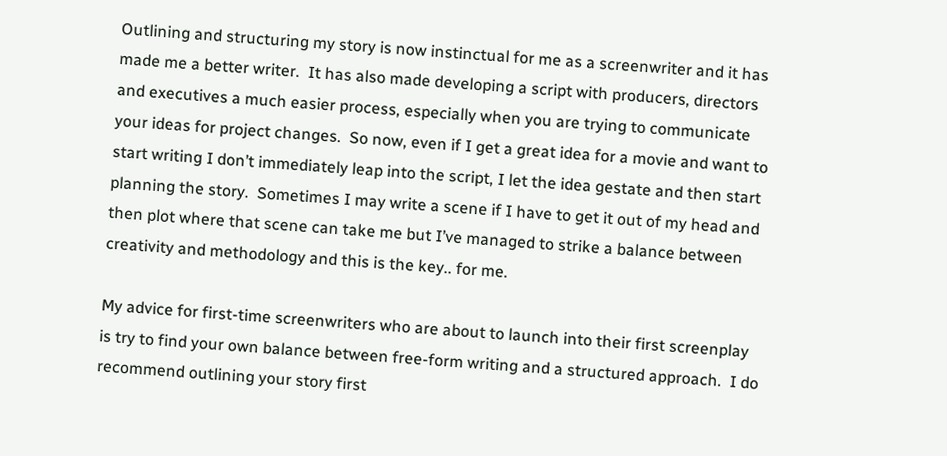Outlining and structuring my story is now instinctual for me as a screenwriter and it has made me a better writer.  It has also made developing a script with producers, directors and executives a much easier process, especially when you are trying to communicate your ideas for project changes.  So now, even if I get a great idea for a movie and want to start writing I don’t immediately leap into the script, I let the idea gestate and then start planning the story.  Sometimes I may write a scene if I have to get it out of my head and then plot where that scene can take me but I’ve managed to strike a balance between creativity and methodology and this is the key.. for me.

My advice for first-time screenwriters who are about to launch into their first screenplay is try to find your own balance between free-form writing and a structured approach.  I do recommend outlining your story first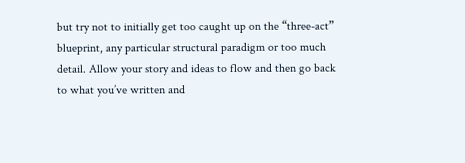but try not to initially get too caught up on the “three-act” blueprint, any particular structural paradigm or too much detail. Allow your story and ideas to flow and then go back to what you’ve written and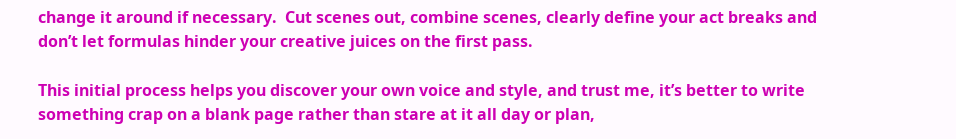change it around if necessary.  Cut scenes out, combine scenes, clearly define your act breaks and don’t let formulas hinder your creative juices on the first pass.

This initial process helps you discover your own voice and style, and trust me, it’s better to write something crap on a blank page rather than stare at it all day or plan,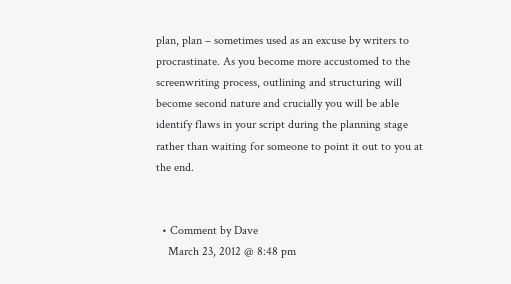plan, plan – sometimes used as an excuse by writers to procrastinate. As you become more accustomed to the screenwriting process, outlining and structuring will become second nature and crucially you will be able identify flaws in your script during the planning stage rather than waiting for someone to point it out to you at the end.


  • Comment by Dave
    March 23, 2012 @ 8:48 pm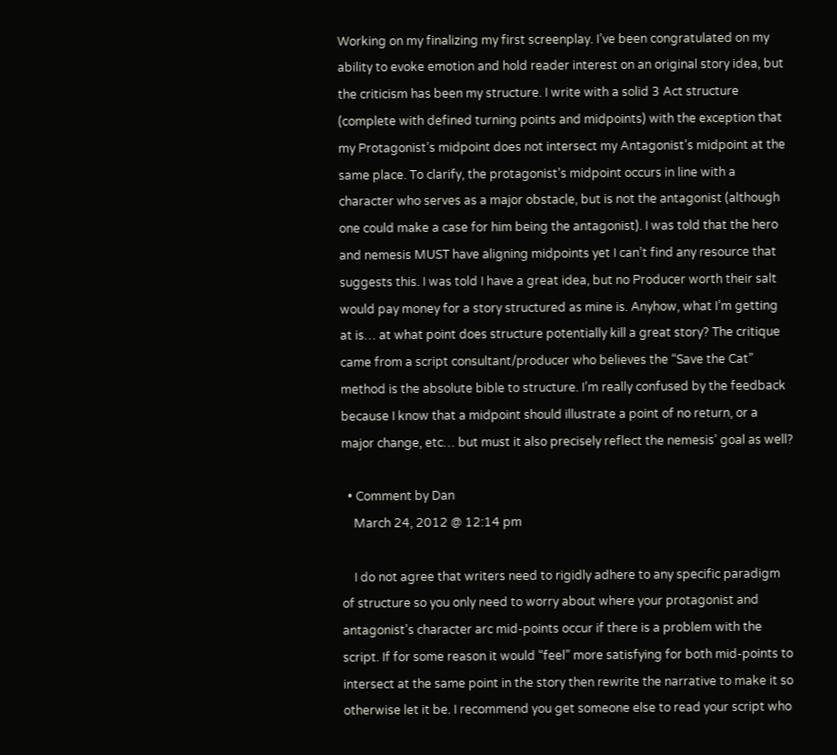Working on my finalizing my first screenplay. I’ve been congratulated on my ability to evoke emotion and hold reader interest on an original story idea, but the criticism has been my structure. I write with a solid 3 Act structure (complete with defined turning points and midpoints) with the exception that my Protagonist’s midpoint does not intersect my Antagonist’s midpoint at the same place. To clarify, the protagonist’s midpoint occurs in line with a character who serves as a major obstacle, but is not the antagonist (although one could make a case for him being the antagonist). I was told that the hero and nemesis MUST have aligning midpoints yet I can’t find any resource that suggests this. I was told I have a great idea, but no Producer worth their salt would pay money for a story structured as mine is. Anyhow, what I’m getting at is… at what point does structure potentially kill a great story? The critique came from a script consultant/producer who believes the “Save the Cat” method is the absolute bible to structure. I’m really confused by the feedback because I know that a midpoint should illustrate a point of no return, or a major change, etc… but must it also precisely reflect the nemesis’ goal as well?

  • Comment by Dan
    March 24, 2012 @ 12:14 pm

    I do not agree that writers need to rigidly adhere to any specific paradigm of structure so you only need to worry about where your protagonist and antagonist’s character arc mid-points occur if there is a problem with the script. If for some reason it would “feel” more satisfying for both mid-points to intersect at the same point in the story then rewrite the narrative to make it so otherwise let it be. I recommend you get someone else to read your script who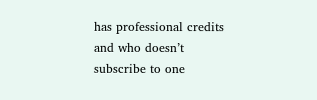has professional credits and who doesn’t subscribe to one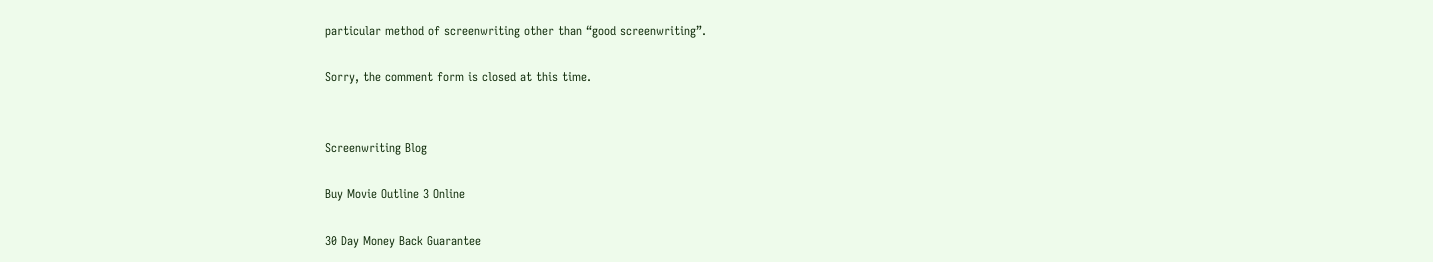particular method of screenwriting other than “good screenwriting”.

Sorry, the comment form is closed at this time.


Screenwriting Blog

Buy Movie Outline 3 Online

30 Day Money Back Guarantee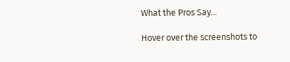What the Pros Say...

Hover over the screenshots to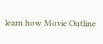learn how Movie Outline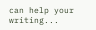can help your writing...